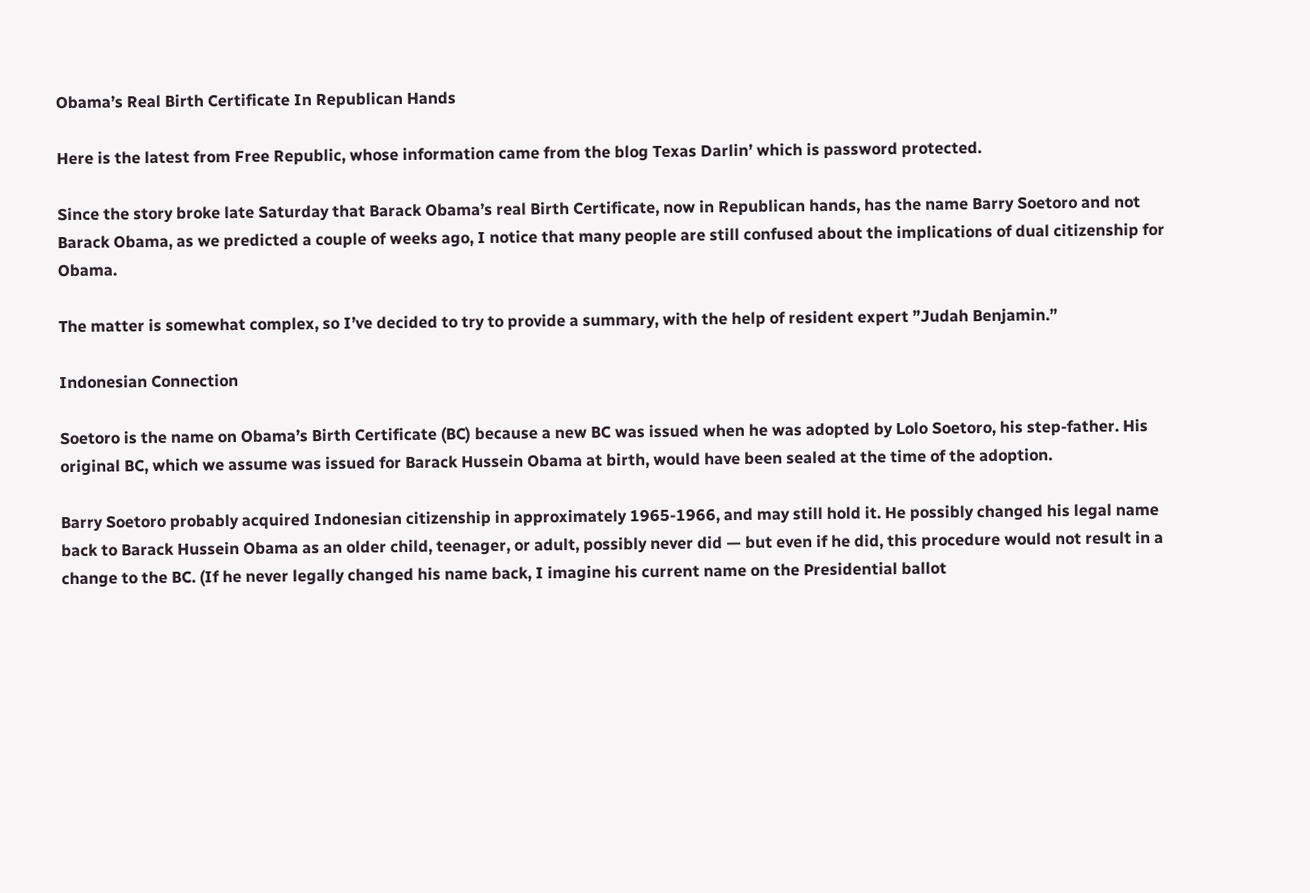Obama’s Real Birth Certificate In Republican Hands

Here is the latest from Free Republic, whose information came from the blog Texas Darlin’ which is password protected.

Since the story broke late Saturday that Barack Obama’s real Birth Certificate, now in Republican hands, has the name Barry Soetoro and not Barack Obama, as we predicted a couple of weeks ago, I notice that many people are still confused about the implications of dual citizenship for Obama.

The matter is somewhat complex, so I’ve decided to try to provide a summary, with the help of resident expert ”Judah Benjamin.”

Indonesian Connection

Soetoro is the name on Obama’s Birth Certificate (BC) because a new BC was issued when he was adopted by Lolo Soetoro, his step-father. His original BC, which we assume was issued for Barack Hussein Obama at birth, would have been sealed at the time of the adoption.

Barry Soetoro probably acquired Indonesian citizenship in approximately 1965-1966, and may still hold it. He possibly changed his legal name back to Barack Hussein Obama as an older child, teenager, or adult, possibly never did — but even if he did, this procedure would not result in a change to the BC. (If he never legally changed his name back, I imagine his current name on the Presidential ballot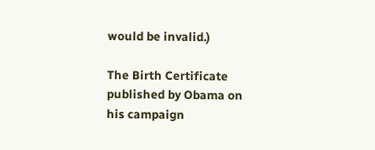would be invalid.)

The Birth Certificate published by Obama on his campaign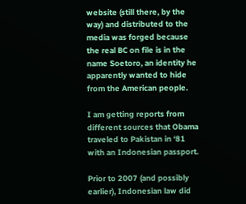website (still there, by the way) and distributed to the media was forged because the real BC on file is in the name Soetoro, an identity he apparently wanted to hide from the American people.

I am getting reports from different sources that Obama traveled to Pakistan in ‘81 with an Indonesian passport.

Prior to 2007 (and possibly earlier), Indonesian law did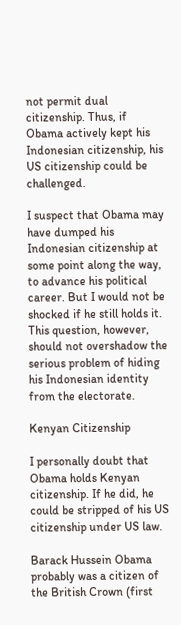not permit dual citizenship. Thus, if Obama actively kept his Indonesian citizenship, his US citizenship could be challenged.

I suspect that Obama may have dumped his Indonesian citizenship at some point along the way, to advance his political career. But I would not be shocked if he still holds it. This question, however, should not overshadow the serious problem of hiding his Indonesian identity from the electorate.

Kenyan Citizenship

I personally doubt that Obama holds Kenyan citizenship. If he did, he could be stripped of his US citizenship under US law.

Barack Hussein Obama probably was a citizen of the British Crown (first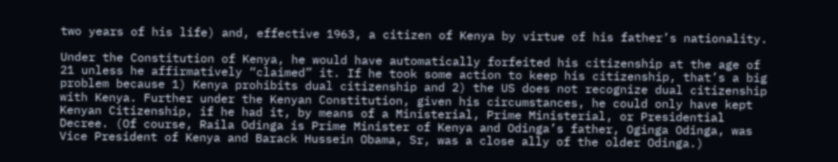two years of his life) and, effective 1963, a citizen of Kenya by virtue of his father’s nationality.

Under the Constitution of Kenya, he would have automatically forfeited his citizenship at the age of 21 unless he affirmatively “claimed” it. If he took some action to keep his citizenship, that’s a big problem because 1) Kenya prohibits dual citizenship and 2) the US does not recognize dual citizenship with Kenya. Further under the Kenyan Constitution, given his circumstances, he could only have kept Kenyan Citizenship, if he had it, by means of a Ministerial, Prime Ministerial, or Presidential Decree. (Of course, Raila Odinga is Prime Minister of Kenya and Odinga’s father, Oginga Odinga, was Vice President of Kenya and Barack Hussein Obama, Sr, was a close ally of the older Odinga.)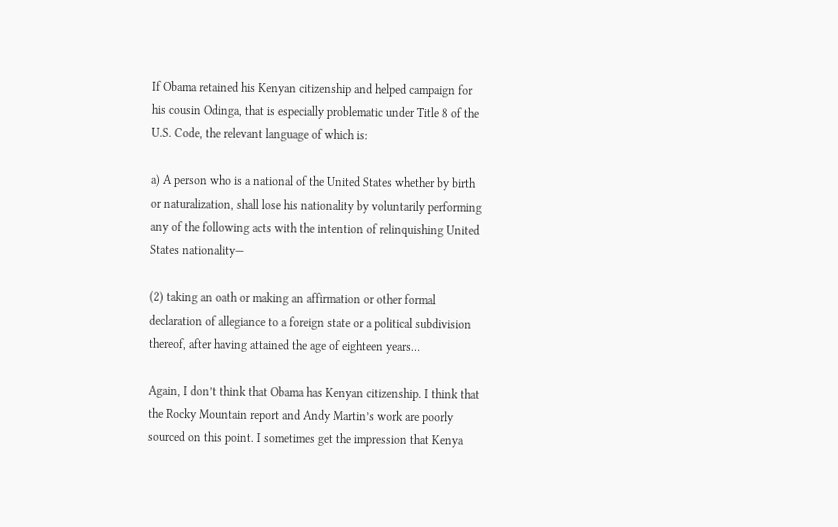If Obama retained his Kenyan citizenship and helped campaign for his cousin Odinga, that is especially problematic under Title 8 of the U.S. Code, the relevant language of which is:

a) A person who is a national of the United States whether by birth or naturalization, shall lose his nationality by voluntarily performing any of the following acts with the intention of relinquishing United States nationality—

(2) taking an oath or making an affirmation or other formal declaration of allegiance to a foreign state or a political subdivision thereof, after having attained the age of eighteen years…

Again, I don’t think that Obama has Kenyan citizenship. I think that the Rocky Mountain report and Andy Martin’s work are poorly sourced on this point. I sometimes get the impression that Kenya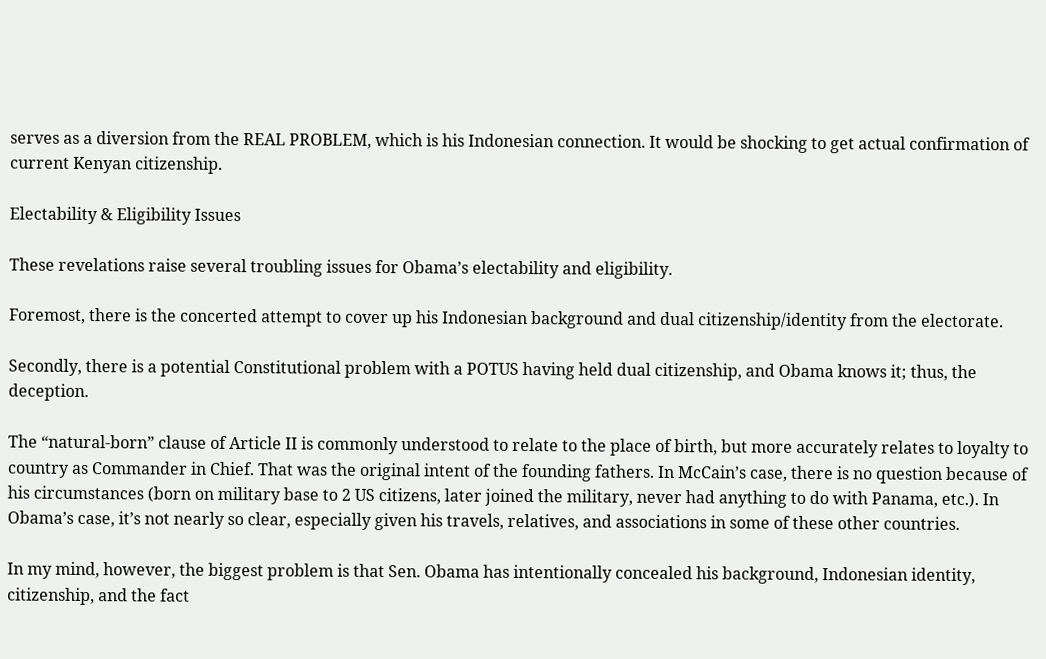serves as a diversion from the REAL PROBLEM, which is his Indonesian connection. It would be shocking to get actual confirmation of current Kenyan citizenship.

Electability & Eligibility Issues

These revelations raise several troubling issues for Obama’s electability and eligibility.

Foremost, there is the concerted attempt to cover up his Indonesian background and dual citizenship/identity from the electorate.

Secondly, there is a potential Constitutional problem with a POTUS having held dual citizenship, and Obama knows it; thus, the deception.

The “natural-born” clause of Article II is commonly understood to relate to the place of birth, but more accurately relates to loyalty to country as Commander in Chief. That was the original intent of the founding fathers. In McCain’s case, there is no question because of his circumstances (born on military base to 2 US citizens, later joined the military, never had anything to do with Panama, etc.). In Obama’s case, it’s not nearly so clear, especially given his travels, relatives, and associations in some of these other countries.

In my mind, however, the biggest problem is that Sen. Obama has intentionally concealed his background, Indonesian identity, citizenship, and the fact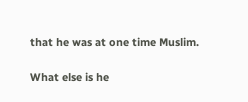that he was at one time Muslim.

What else is he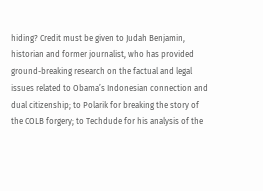hiding? Credit must be given to Judah Benjamin, historian and former journalist, who has provided ground-breaking research on the factual and legal issues related to Obama’s Indonesian connection and dual citizenship; to Polarik for breaking the story of the COLB forgery; to Techdude for his analysis of the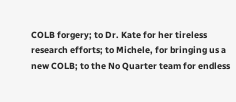COLB forgery; to Dr. Kate for her tireless research efforts; to Michele, for bringing us a new COLB; to the No Quarter team for endless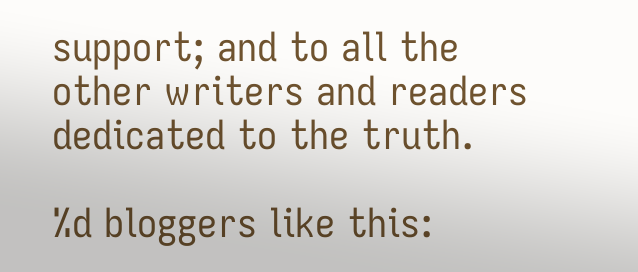support; and to all the other writers and readers dedicated to the truth.

%d bloggers like this: